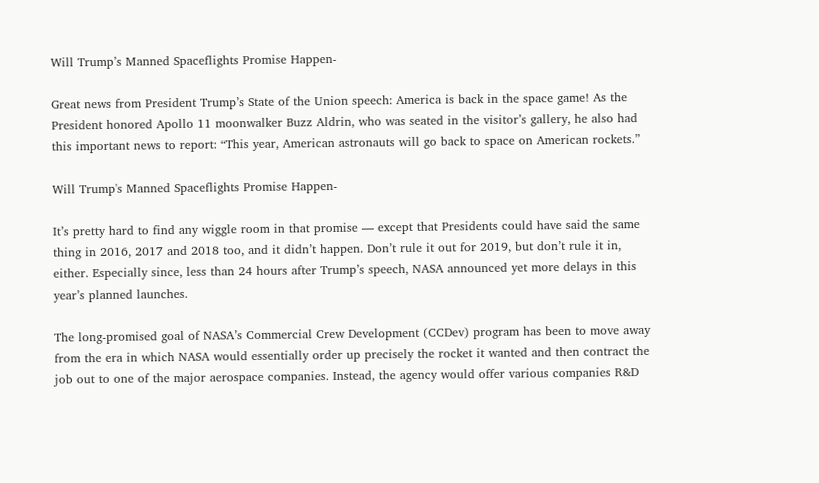Will Trump’s Manned Spaceflights Promise Happen-

Great news from President Trump’s State of the Union speech: America is back in the space game! As the President honored Apollo 11 moonwalker Buzz Aldrin, who was seated in the visitor’s gallery, he also had this important news to report: “This year, American astronauts will go back to space on American rockets.”

Will Trump's Manned Spaceflights Promise Happen-

It’s pretty hard to find any wiggle room in that promise — except that Presidents could have said the same thing in 2016, 2017 and 2018 too, and it didn’t happen. Don’t rule it out for 2019, but don’t rule it in, either. Especially since, less than 24 hours after Trump’s speech, NASA announced yet more delays in this year’s planned launches.

The long-promised goal of NASA’s Commercial Crew Development (CCDev) program has been to move away from the era in which NASA would essentially order up precisely the rocket it wanted and then contract the job out to one of the major aerospace companies. Instead, the agency would offer various companies R&D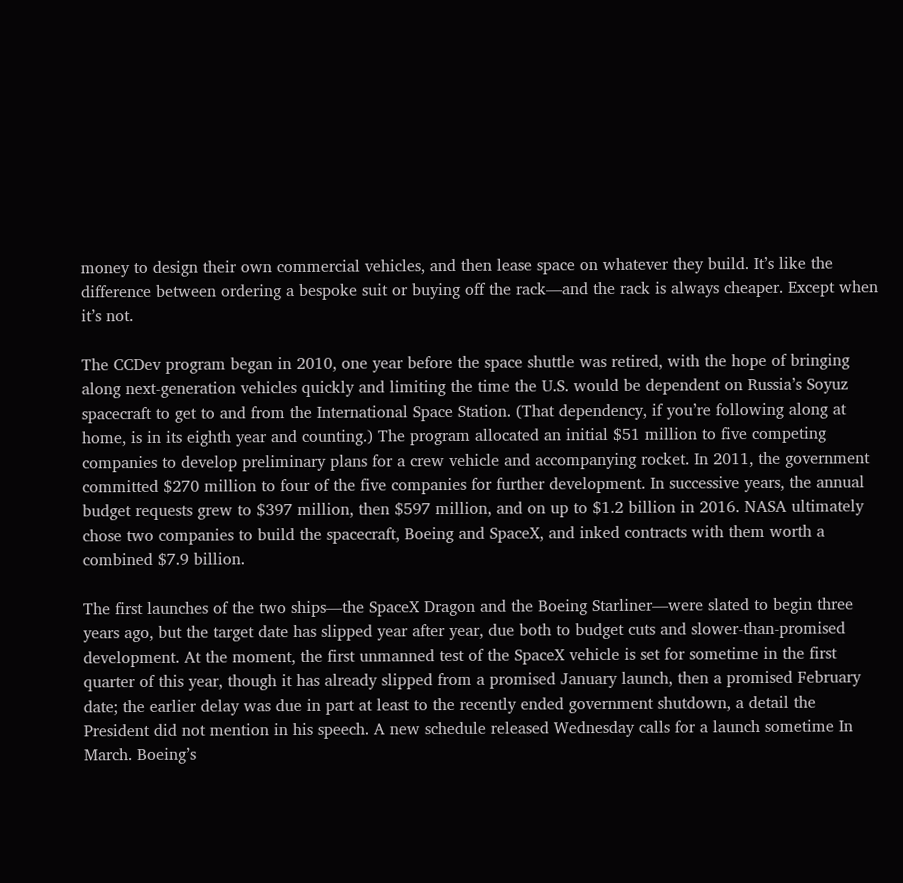money to design their own commercial vehicles, and then lease space on whatever they build. It’s like the difference between ordering a bespoke suit or buying off the rack—and the rack is always cheaper. Except when it’s not.

The CCDev program began in 2010, one year before the space shuttle was retired, with the hope of bringing along next-generation vehicles quickly and limiting the time the U.S. would be dependent on Russia’s Soyuz spacecraft to get to and from the International Space Station. (That dependency, if you’re following along at home, is in its eighth year and counting.) The program allocated an initial $51 million to five competing companies to develop preliminary plans for a crew vehicle and accompanying rocket. In 2011, the government committed $270 million to four of the five companies for further development. In successive years, the annual budget requests grew to $397 million, then $597 million, and on up to $1.2 billion in 2016. NASA ultimately chose two companies to build the spacecraft, Boeing and SpaceX, and inked contracts with them worth a combined $7.9 billion.

The first launches of the two ships—the SpaceX Dragon and the Boeing Starliner—were slated to begin three years ago, but the target date has slipped year after year, due both to budget cuts and slower-than-promised development. At the moment, the first unmanned test of the SpaceX vehicle is set for sometime in the first quarter of this year, though it has already slipped from a promised January launch, then a promised February date; the earlier delay was due in part at least to the recently ended government shutdown, a detail the President did not mention in his speech. A new schedule released Wednesday calls for a launch sometime In March. Boeing’s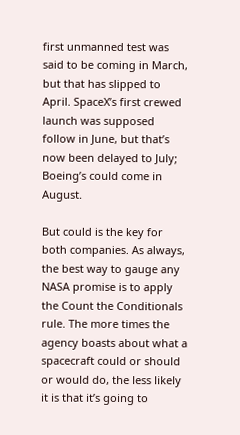first unmanned test was said to be coming in March, but that has slipped to April. SpaceX’s first crewed launch was supposed follow in June, but that’s now been delayed to July; Boeing’s could come in August.

But could is the key for both companies. As always, the best way to gauge any NASA promise is to apply the Count the Conditionals rule. The more times the agency boasts about what a spacecraft could or should or would do, the less likely it is that it’s going to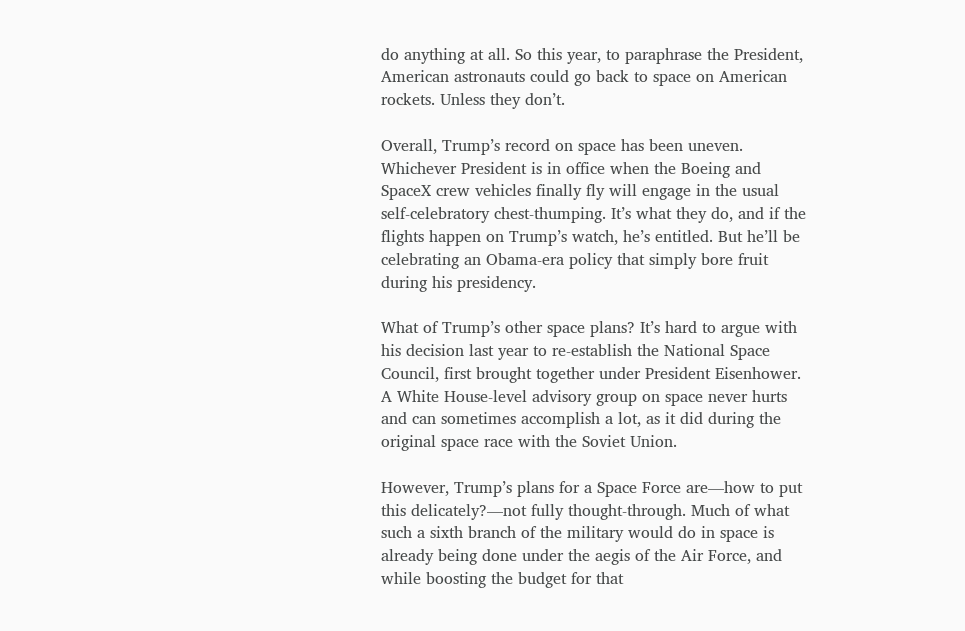do anything at all. So this year, to paraphrase the President, American astronauts could go back to space on American rockets. Unless they don’t.

Overall, Trump’s record on space has been uneven. Whichever President is in office when the Boeing and SpaceX crew vehicles finally fly will engage in the usual self-celebratory chest-thumping. It’s what they do, and if the flights happen on Trump’s watch, he’s entitled. But he’ll be celebrating an Obama-era policy that simply bore fruit during his presidency.

What of Trump’s other space plans? It’s hard to argue with his decision last year to re-establish the National Space Council, first brought together under President Eisenhower. A White House-level advisory group on space never hurts and can sometimes accomplish a lot, as it did during the original space race with the Soviet Union.

However, Trump’s plans for a Space Force are—how to put this delicately?—not fully thought-through. Much of what such a sixth branch of the military would do in space is already being done under the aegis of the Air Force, and while boosting the budget for that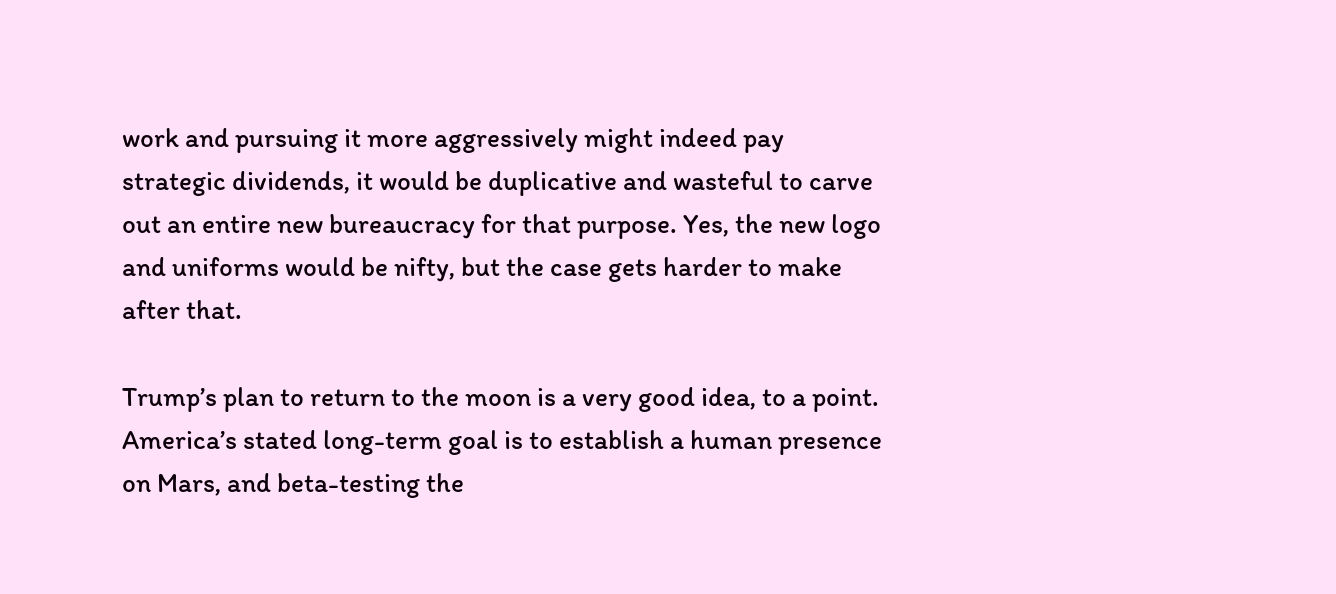work and pursuing it more aggressively might indeed pay strategic dividends, it would be duplicative and wasteful to carve out an entire new bureaucracy for that purpose. Yes, the new logo and uniforms would be nifty, but the case gets harder to make after that.

Trump’s plan to return to the moon is a very good idea, to a point. America’s stated long-term goal is to establish a human presence on Mars, and beta-testing the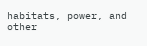habitats, power, and other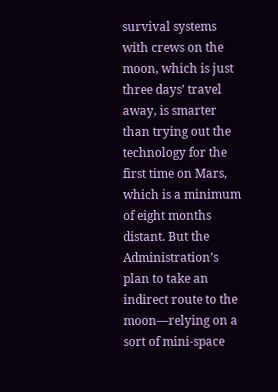survival systems with crews on the moon, which is just three days’ travel away, is smarter than trying out the technology for the first time on Mars, which is a minimum of eight months distant. But the Administration’s plan to take an indirect route to the moon—relying on a sort of mini-space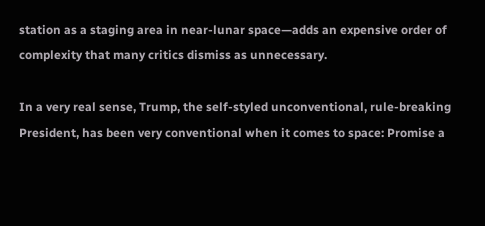station as a staging area in near-lunar space—adds an expensive order of complexity that many critics dismiss as unnecessary.

In a very real sense, Trump, the self-styled unconventional, rule-breaking President, has been very conventional when it comes to space: Promise a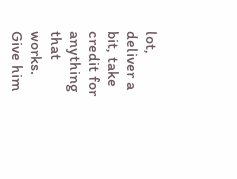lot, deliver a bit, take credit for anything that works. Give him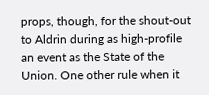props, though, for the shout-out to Aldrin during as high-profile an event as the State of the Union. One other rule when it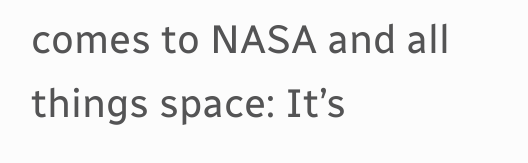comes to NASA and all things space: It’s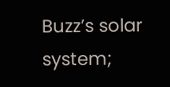Buzz’s solar system;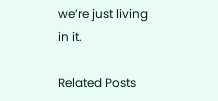we’re just living in it.

Related Posts